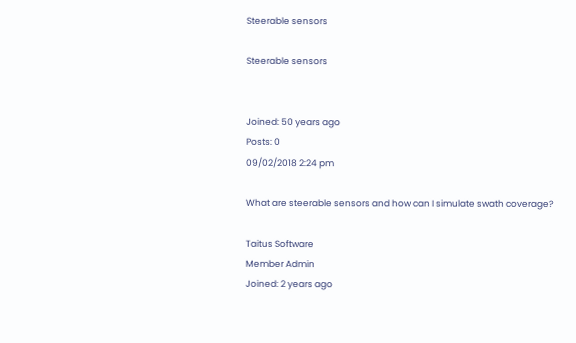Steerable sensors

Steerable sensors


Joined: 50 years ago
Posts: 0
09/02/2018 2:24 pm

What are steerable sensors and how can I simulate swath coverage?

Taitus Software
Member Admin
Joined: 2 years ago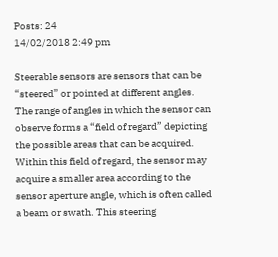Posts: 24
14/02/2018 2:49 pm

Steerable sensors are sensors that can be “steered” or pointed at different angles. The range of angles in which the sensor can observe forms a “field of regard” depicting the possible areas that can be acquired. Within this field of regard, the sensor may acquire a smaller area according to the sensor aperture angle, which is often called a beam or swath. This steering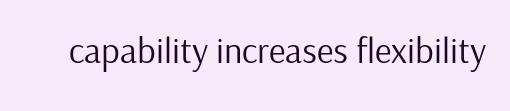capability increases flexibility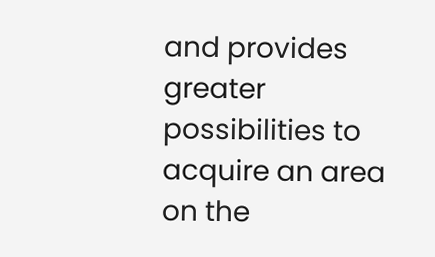and provides greater possibilities to acquire an area on the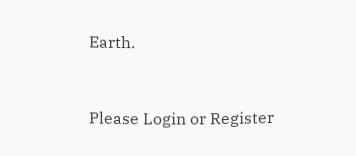Earth.


Please Login or Register